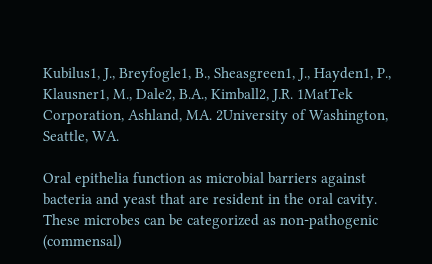Kubilus1, J., Breyfogle1, B., Sheasgreen1, J., Hayden1, P., Klausner1, M., Dale2, B.A., Kimball2, J.R. 1MatTek Corporation, Ashland, MA. 2University of Washington, Seattle, WA.

Oral epithelia function as microbial barriers against bacteria and yeast that are resident in the oral cavity. These microbes can be categorized as non-pathogenic (commensal)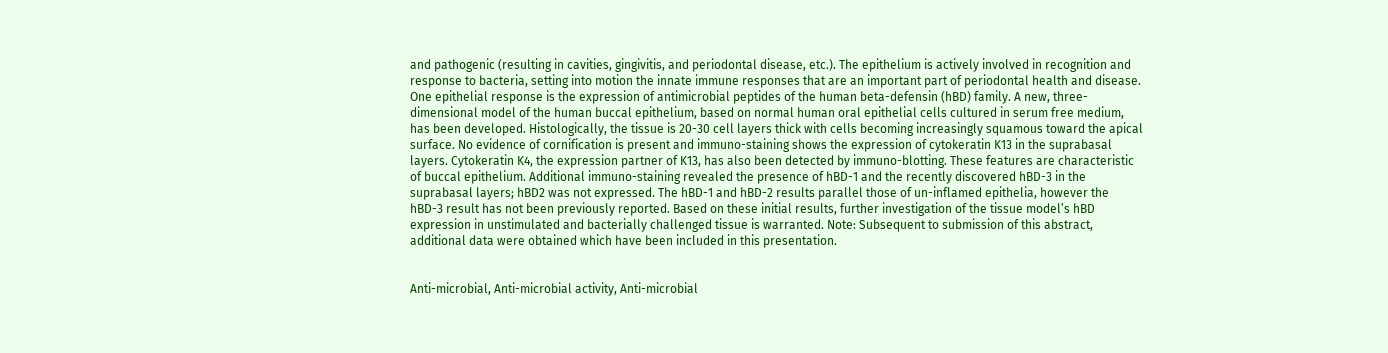and pathogenic (resulting in cavities, gingivitis, and periodontal disease, etc.). The epithelium is actively involved in recognition and response to bacteria, setting into motion the innate immune responses that are an important part of periodontal health and disease. One epithelial response is the expression of antimicrobial peptides of the human beta-defensin (hBD) family. A new, three-dimensional model of the human buccal epithelium, based on normal human oral epithelial cells cultured in serum free medium, has been developed. Histologically, the tissue is 20-30 cell layers thick with cells becoming increasingly squamous toward the apical surface. No evidence of cornification is present and immuno-staining shows the expression of cytokeratin K13 in the suprabasal layers. Cytokeratin K4, the expression partner of K13, has also been detected by immuno-blotting. These features are characteristic of buccal epithelium. Additional immuno-staining revealed the presence of hBD-1 and the recently discovered hBD-3 in the suprabasal layers; hBD2 was not expressed. The hBD-1 and hBD-2 results parallel those of un-inflamed epithelia, however the hBD-3 result has not been previously reported. Based on these initial results, further investigation of the tissue model’s hBD expression in unstimulated and bacterially challenged tissue is warranted. Note: Subsequent to submission of this abstract, additional data were obtained which have been included in this presentation.


Anti-microbial, Anti-microbial activity, Anti-microbial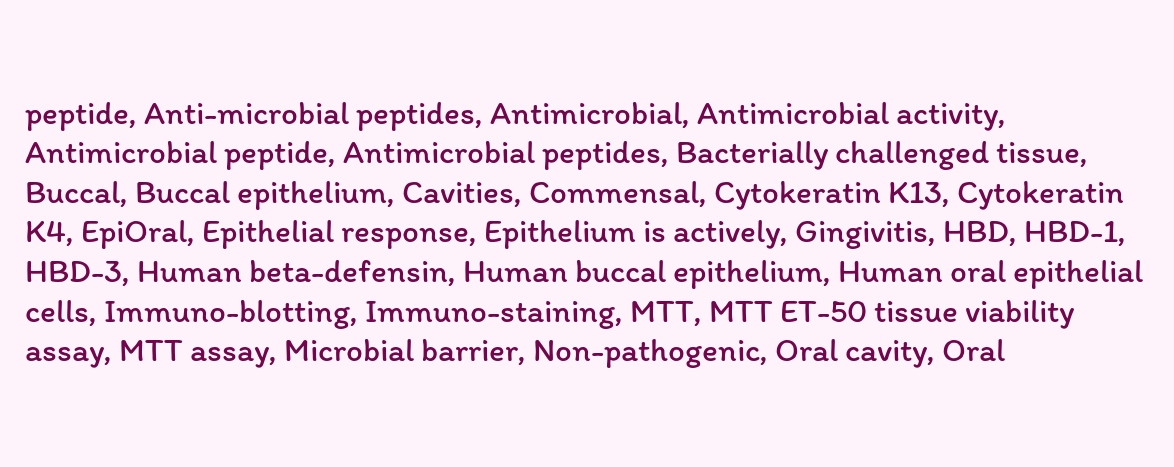peptide, Anti-microbial peptides, Antimicrobial, Antimicrobial activity, Antimicrobial peptide, Antimicrobial peptides, Bacterially challenged tissue, Buccal, Buccal epithelium, Cavities, Commensal, Cytokeratin K13, Cytokeratin K4, EpiOral, Epithelial response, Epithelium is actively, Gingivitis, HBD, HBD-1, HBD-3, Human beta-defensin, Human buccal epithelium, Human oral epithelial cells, Immuno-blotting, Immuno-staining, MTT, MTT ET-50 tissue viability assay, MTT assay, Microbial barrier, Non-pathogenic, Oral cavity, Oral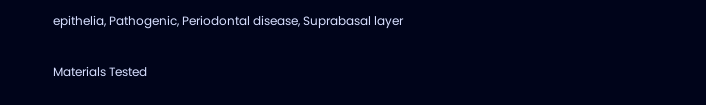epithelia, Pathogenic, Periodontal disease, Suprabasal layer

Materials Tested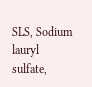SLS, Sodium lauryl sulfate,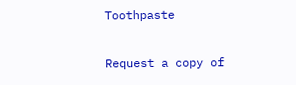Toothpaste

Request a copy of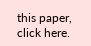this paper, click here.